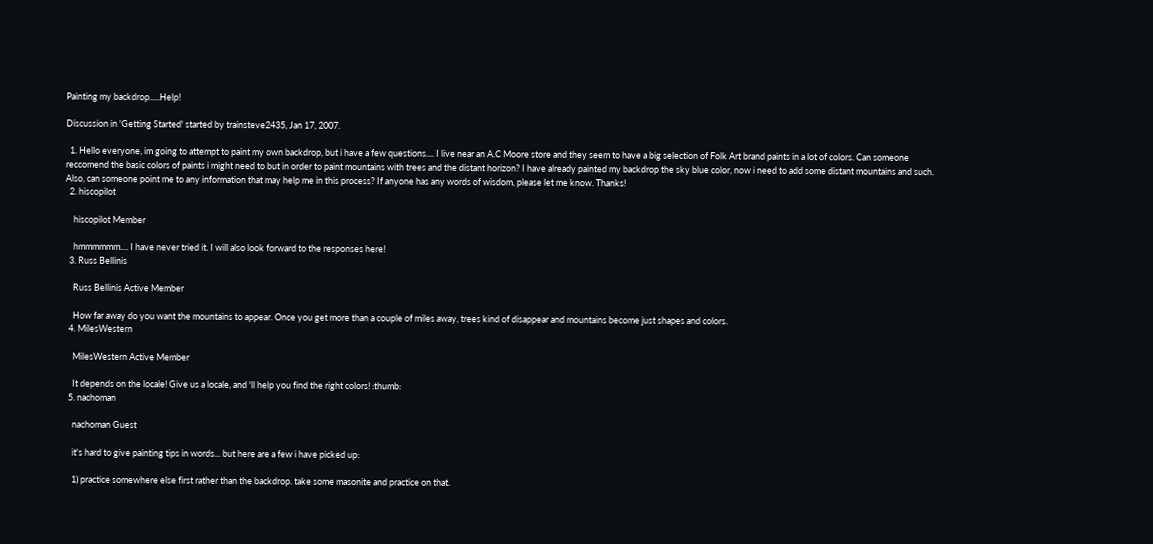Painting my backdrop.....Help!

Discussion in 'Getting Started' started by trainsteve2435, Jan 17, 2007.

  1. Hello everyone, im going to attempt to paint my own backdrop, but i have a few questions.... I live near an A.C Moore store and they seem to have a big selection of Folk Art brand paints in a lot of colors. Can someone reccomend the basic colors of paints i might need to but in order to paint mountains with trees and the distant horizon? I have already painted my backdrop the sky blue color, now i need to add some distant mountains and such. Also, can someone point me to any information that may help me in this process? If anyone has any words of wisdom, please let me know. Thanks!
  2. hiscopilot

    hiscopilot Member

    hmmmmmm.... I have never tried it. I will also look forward to the responses here!
  3. Russ Bellinis

    Russ Bellinis Active Member

    How far away do you want the mountains to appear. Once you get more than a couple of miles away, trees kind of disappear and mountains become just shapes and colors.
  4. MilesWestern

    MilesWestern Active Member

    It depends on the locale! Give us a locale, and 'll help you find the right colors! :thumb:
  5. nachoman

    nachoman Guest

    it's hard to give painting tips in words... but here are a few i have picked up:

    1) practice somewhere else first rather than the backdrop. take some masonite and practice on that.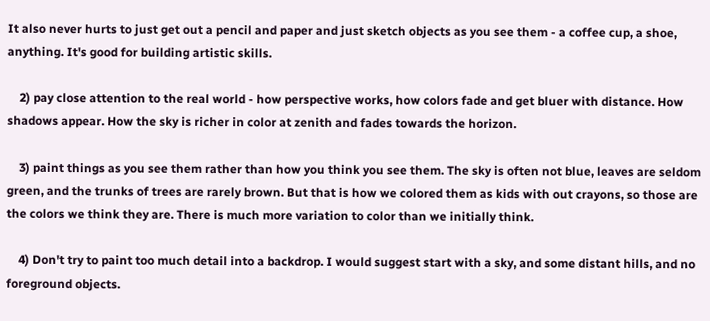It also never hurts to just get out a pencil and paper and just sketch objects as you see them - a coffee cup, a shoe, anything. It's good for building artistic skills.

    2) pay close attention to the real world - how perspective works, how colors fade and get bluer with distance. How shadows appear. How the sky is richer in color at zenith and fades towards the horizon.

    3) paint things as you see them rather than how you think you see them. The sky is often not blue, leaves are seldom green, and the trunks of trees are rarely brown. But that is how we colored them as kids with out crayons, so those are the colors we think they are. There is much more variation to color than we initially think.

    4) Don't try to paint too much detail into a backdrop. I would suggest start with a sky, and some distant hills, and no foreground objects.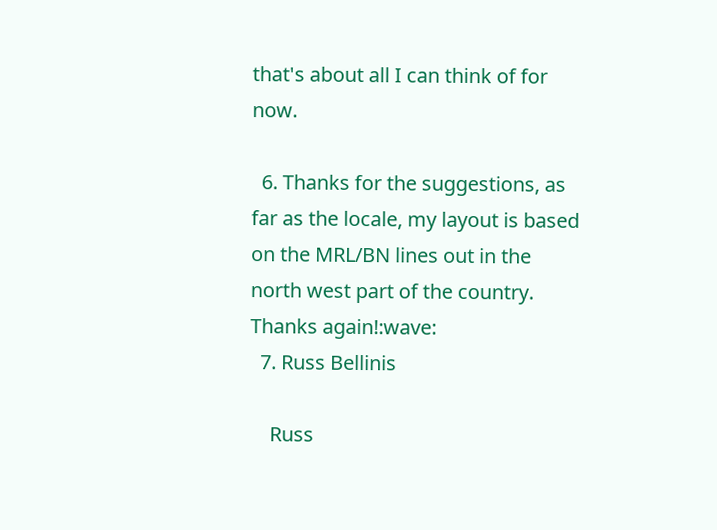that's about all I can think of for now.

  6. Thanks for the suggestions, as far as the locale, my layout is based on the MRL/BN lines out in the north west part of the country. Thanks again!:wave:
  7. Russ Bellinis

    Russ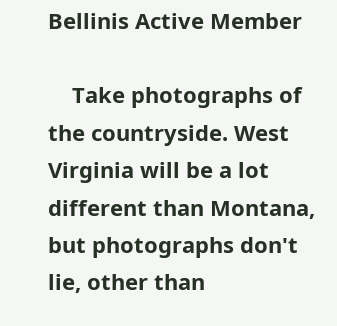Bellinis Active Member

    Take photographs of the countryside. West Virginia will be a lot different than Montana, but photographs don't lie, other than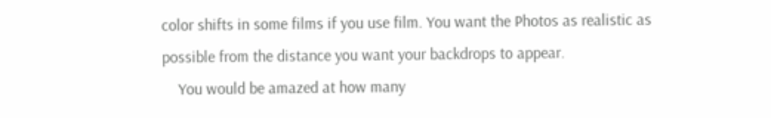color shifts in some films if you use film. You want the Photos as realistic as possible from the distance you want your backdrops to appear.
    You would be amazed at how many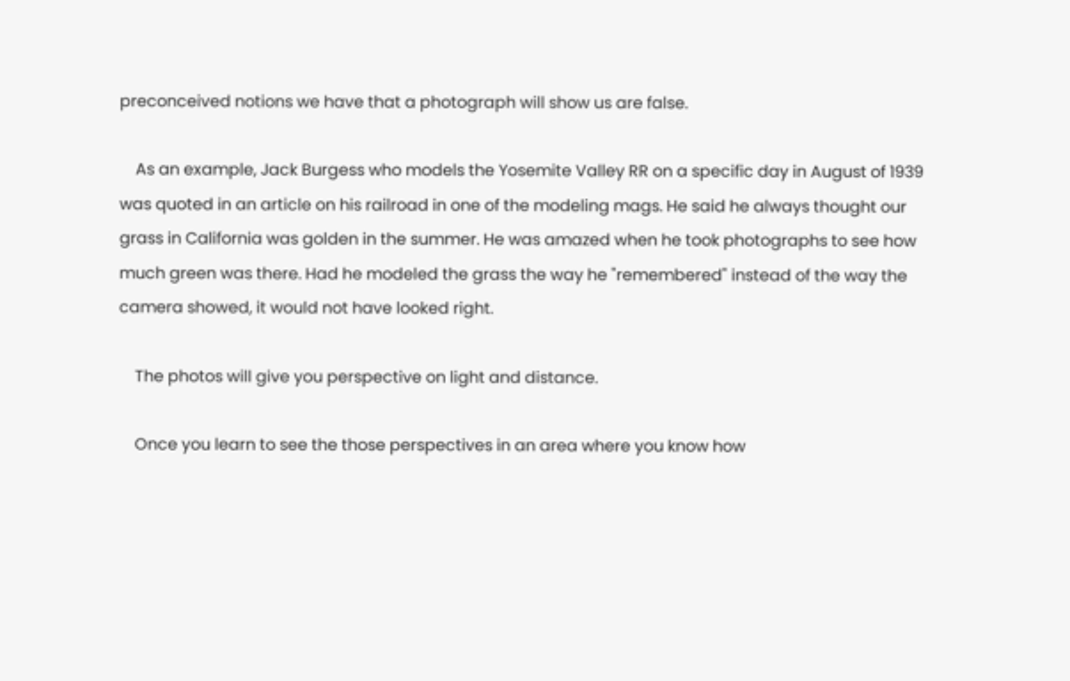preconceived notions we have that a photograph will show us are false.

    As an example, Jack Burgess who models the Yosemite Valley RR on a specific day in August of 1939 was quoted in an article on his railroad in one of the modeling mags. He said he always thought our grass in California was golden in the summer. He was amazed when he took photographs to see how much green was there. Had he modeled the grass the way he "remembered" instead of the way the camera showed, it would not have looked right.

    The photos will give you perspective on light and distance.

    Once you learn to see the those perspectives in an area where you know how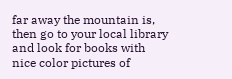far away the mountain is, then go to your local library and look for books with nice color pictures of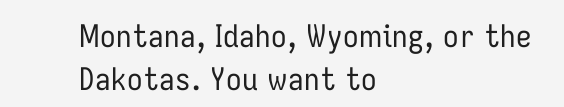Montana, Idaho, Wyoming, or the Dakotas. You want to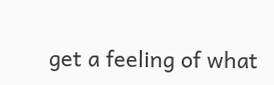get a feeling of what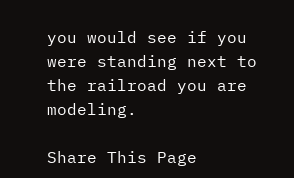you would see if you were standing next to the railroad you are modeling.

Share This Page